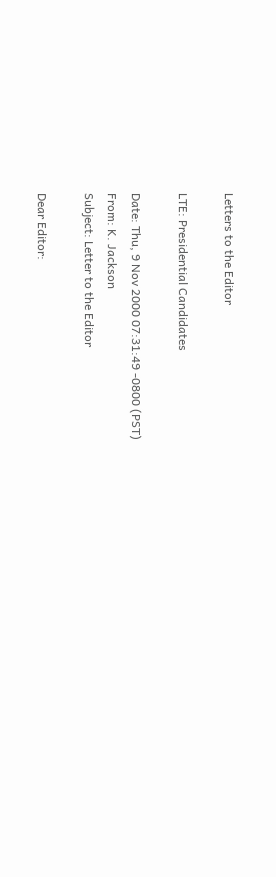Letters to the Editor

LTE: Presidential Candidates

Date: Thu, 9 Nov 2000 07:31:49 -0800 (PST)
From: K. Jackson
Subject: Letter to the Editor

Dear Editor: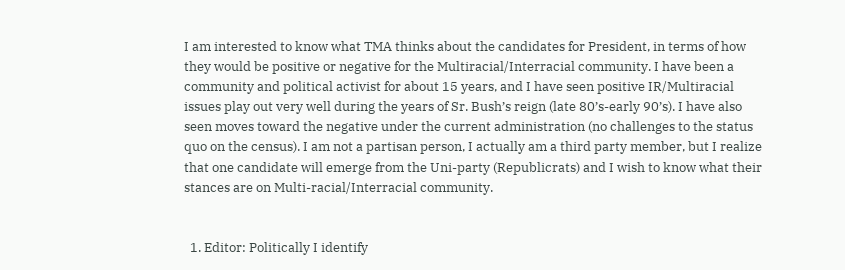I am interested to know what TMA thinks about the candidates for President, in terms of how they would be positive or negative for the Multiracial/Interracial community. I have been a community and political activist for about 15 years, and I have seen positive IR/Multiracial issues play out very well during the years of Sr. Bush’s reign (late 80’s-early 90’s). I have also seen moves toward the negative under the current administration (no challenges to the status quo on the census). I am not a partisan person, I actually am a third party member, but I realize that one candidate will emerge from the Uni-party (Republicrats) and I wish to know what their stances are on Multi-racial/Interracial community.


  1. Editor: Politically I identify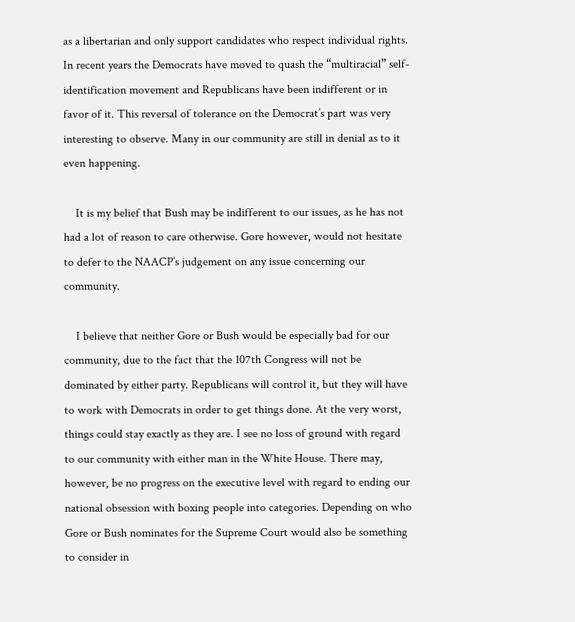as a libertarian and only support candidates who respect individual rights. In recent years the Democrats have moved to quash the “multiracial” self-identification movement and Republicans have been indifferent or in favor of it. This reversal of tolerance on the Democrat’s part was very interesting to observe. Many in our community are still in denial as to it even happening.

    It is my belief that Bush may be indifferent to our issues, as he has not had a lot of reason to care otherwise. Gore however, would not hesitate to defer to the NAACP’s judgement on any issue concerning our community.

    I believe that neither Gore or Bush would be especially bad for our community, due to the fact that the 107th Congress will not be dominated by either party. Republicans will control it, but they will have to work with Democrats in order to get things done. At the very worst, things could stay exactly as they are. I see no loss of ground with regard to our community with either man in the White House. There may, however, be no progress on the executive level with regard to ending our national obsession with boxing people into categories. Depending on who Gore or Bush nominates for the Supreme Court would also be something to consider in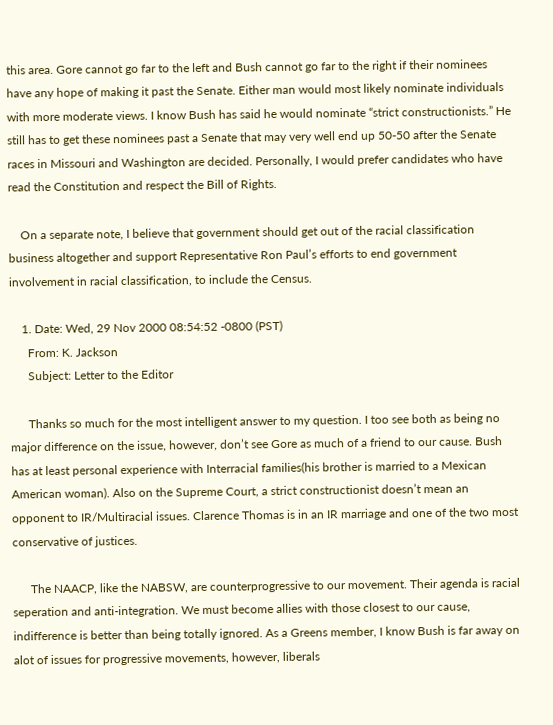this area. Gore cannot go far to the left and Bush cannot go far to the right if their nominees have any hope of making it past the Senate. Either man would most likely nominate individuals with more moderate views. I know Bush has said he would nominate “strict constructionists.” He still has to get these nominees past a Senate that may very well end up 50-50 after the Senate races in Missouri and Washington are decided. Personally, I would prefer candidates who have read the Constitution and respect the Bill of Rights.

    On a separate note, I believe that government should get out of the racial classification business altogether and support Representative Ron Paul’s efforts to end government involvement in racial classification, to include the Census.

    1. Date: Wed, 29 Nov 2000 08:54:52 -0800 (PST)
      From: K. Jackson
      Subject: Letter to the Editor

      Thanks so much for the most intelligent answer to my question. I too see both as being no major difference on the issue, however, don’t see Gore as much of a friend to our cause. Bush has at least personal experience with Interracial families(his brother is married to a Mexican American woman). Also on the Supreme Court, a strict constructionist doesn’t mean an opponent to IR/Multiracial issues. Clarence Thomas is in an IR marriage and one of the two most conservative of justices.

      The NAACP, like the NABSW, are counterprogressive to our movement. Their agenda is racial seperation and anti-integration. We must become allies with those closest to our cause, indifference is better than being totally ignored. As a Greens member, I know Bush is far away on alot of issues for progressive movements, however, liberals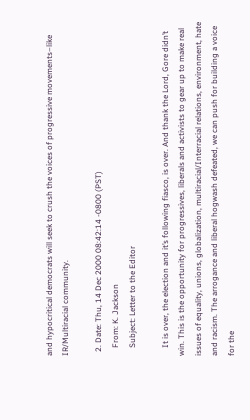and hypocritical democrats will seek to crush the voices of progressive movements–like IR/Multiracial community.

  2. Date: Thu, 14 Dec 2000 08:42:14 -0800 (PST)
    From: K. Jackson
    Subject: Letter to the Editor

    It is over, the election and it’s following fiasco, is over. And thank the Lord, Gore didn’t win. This is the opportunity for progressives, liberals and activists to gear up to make real issues of equality, unions, globalization, multiracial/Interracial relations, environment, hate and racism. The arrogance and liberal hogwash defeated, we can push for building a voice for the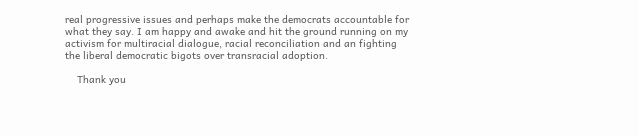real progressive issues and perhaps make the democrats accountable for what they say. I am happy and awake and hit the ground running on my activism for multiracial dialogue, racial reconciliation and an fighting the liberal democratic bigots over transracial adoption.

    Thank you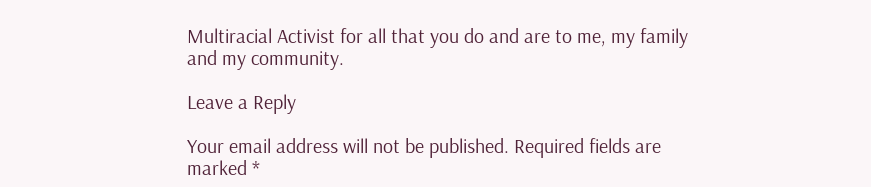Multiracial Activist for all that you do and are to me, my family and my community.

Leave a Reply

Your email address will not be published. Required fields are marked *